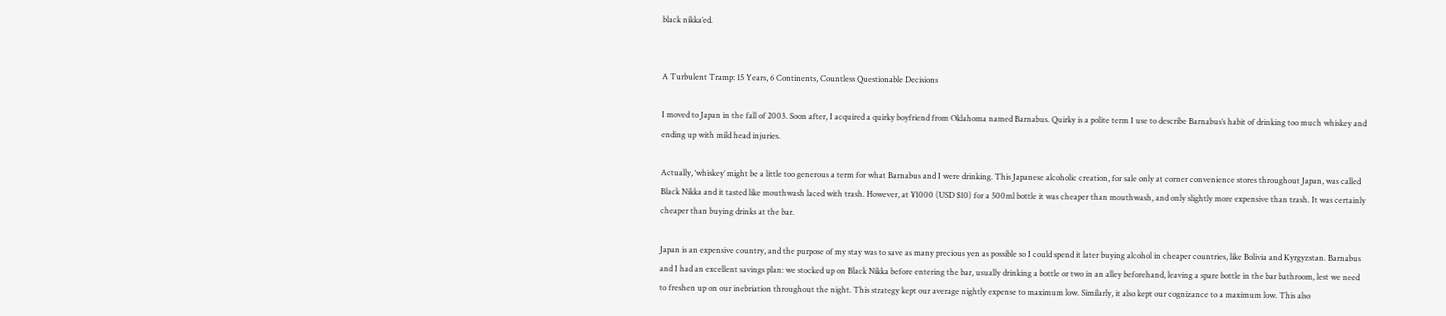black nikka’ed.


A Turbulent Tramp: 15 Years, 6 Continents, Countless Questionable Decisions

I moved to Japan in the fall of 2003. Soon after, I acquired a quirky boyfriend from Oklahoma named Barnabus. Quirky is a polite term I use to describe Barnabus’s habit of drinking too much whiskey and ending up with mild head injuries.

Actually, ‘whiskey’ might be a little too generous a term for what Barnabus and I were drinking. This Japanese alcoholic creation, for sale only at corner convenience stores throughout Japan, was called Black Nikka and it tasted like mouthwash laced with trash. However, at ¥1000 (USD $10) for a 500ml bottle it was cheaper than mouthwash, and only slightly more expensive than trash. It was certainly cheaper than buying drinks at the bar.

Japan is an expensive country, and the purpose of my stay was to save as many precious yen as possible so I could spend it later buying alcohol in cheaper countries, like Bolivia and Kyrgyzstan. Barnabus and I had an excellent savings plan: we stocked up on Black Nikka before entering the bar, usually drinking a bottle or two in an alley beforehand, leaving a spare bottle in the bar bathroom, lest we need to freshen up on our inebriation throughout the night. This strategy kept our average nightly expense to maximum low. Similarly, it also kept our cognizance to a maximum low. This also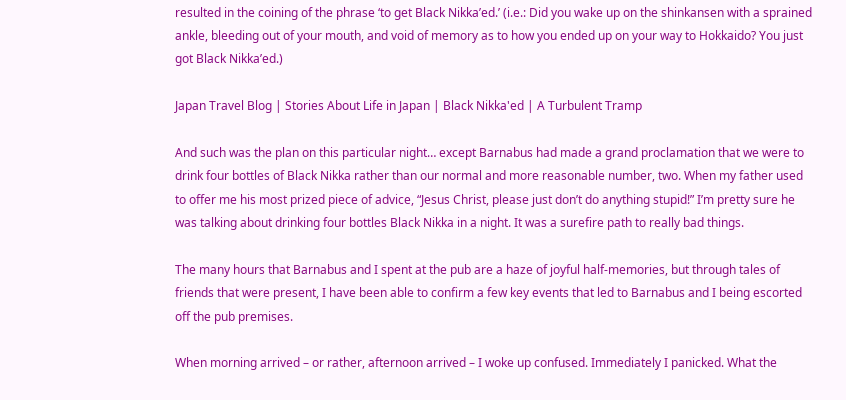resulted in the coining of the phrase ‘to get Black Nikka’ed.’ (i.e.: Did you wake up on the shinkansen with a sprained ankle, bleeding out of your mouth, and void of memory as to how you ended up on your way to Hokkaido? You just got Black Nikka’ed.)

Japan Travel Blog | Stories About Life in Japan | Black Nikka'ed | A Turbulent Tramp

And such was the plan on this particular night… except Barnabus had made a grand proclamation that we were to drink four bottles of Black Nikka rather than our normal and more reasonable number, two. When my father used to offer me his most prized piece of advice, “Jesus Christ, please just don’t do anything stupid!” I’m pretty sure he was talking about drinking four bottles Black Nikka in a night. It was a surefire path to really bad things.

The many hours that Barnabus and I spent at the pub are a haze of joyful half-memories, but through tales of friends that were present, I have been able to confirm a few key events that led to Barnabus and I being escorted off the pub premises.

When morning arrived – or rather, afternoon arrived – I woke up confused. Immediately I panicked. What the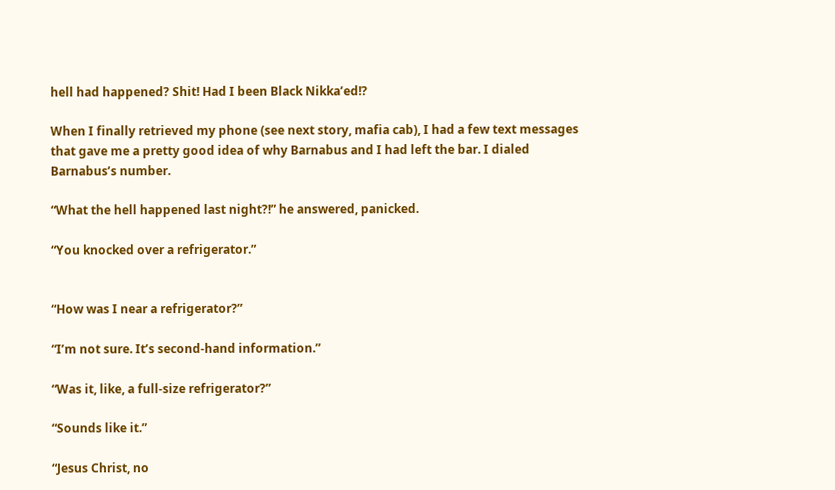hell had happened? Shit! Had I been Black Nikka’ed!?

When I finally retrieved my phone (see next story, mafia cab), I had a few text messages that gave me a pretty good idea of why Barnabus and I had left the bar. I dialed Barnabus’s number.

“What the hell happened last night?!” he answered, panicked.

“You knocked over a refrigerator.”


“How was I near a refrigerator?”

“I’m not sure. It’s second-hand information.”

“Was it, like, a full-size refrigerator?”

“Sounds like it.”

“Jesus Christ, no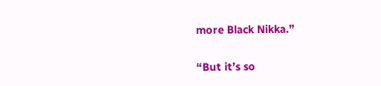more Black Nikka.”

“But it’s so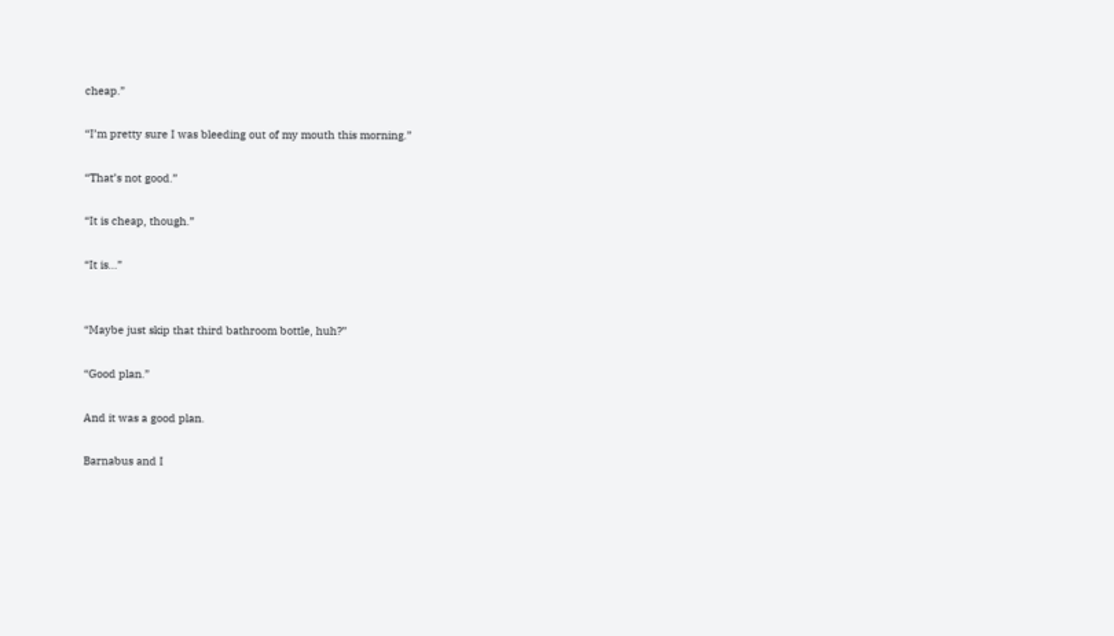cheap.”

“I’m pretty sure I was bleeding out of my mouth this morning.”

“That’s not good.”

“It is cheap, though.”

“It is...”


“Maybe just skip that third bathroom bottle, huh?”

“Good plan.”

And it was a good plan.

Barnabus and I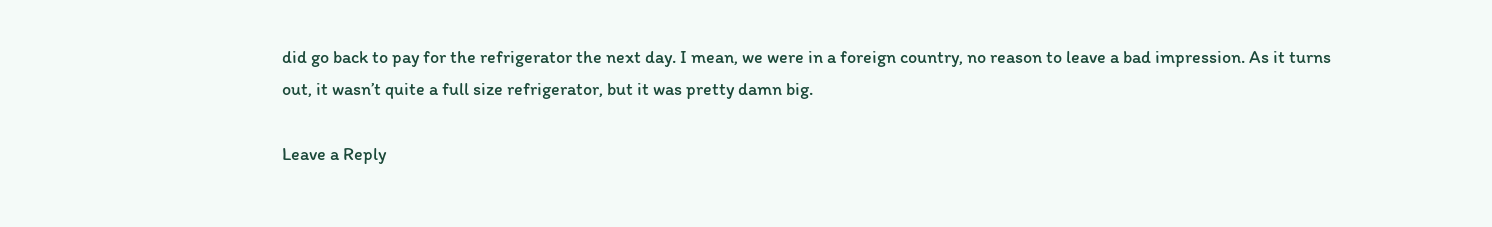did go back to pay for the refrigerator the next day. I mean, we were in a foreign country, no reason to leave a bad impression. As it turns out, it wasn’t quite a full size refrigerator, but it was pretty damn big.

Leave a Reply